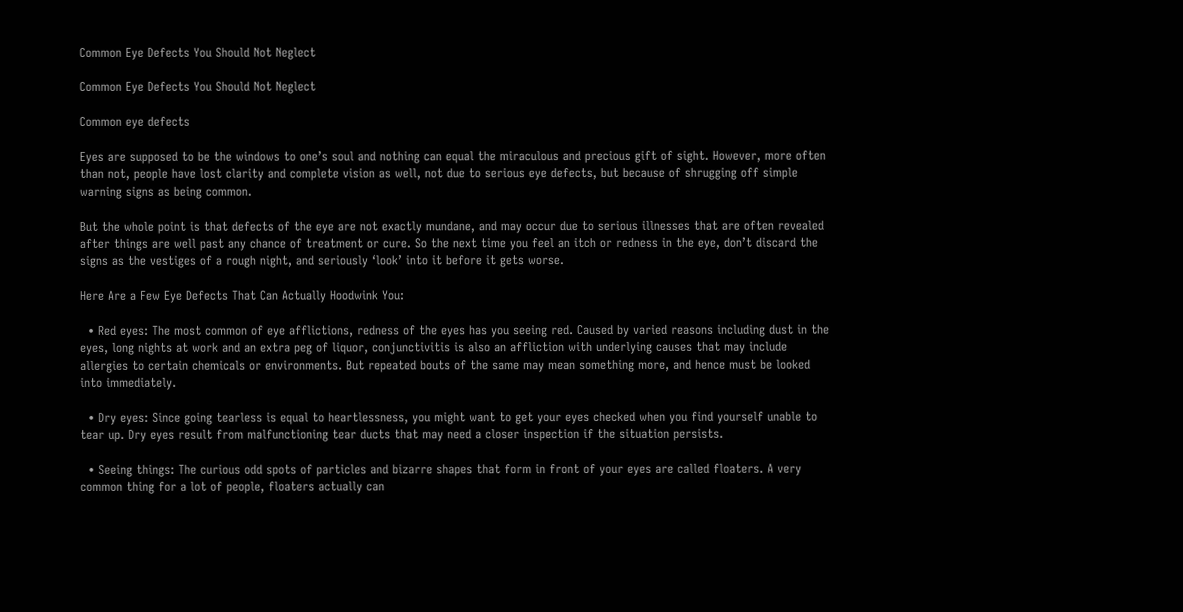Common Eye Defects You Should Not Neglect

Common Eye Defects You Should Not Neglect

Common eye defects

Eyes are supposed to be the windows to one’s soul and nothing can equal the miraculous and precious gift of sight. However, more often than not, people have lost clarity and complete vision as well, not due to serious eye defects, but because of shrugging off simple warning signs as being common.

But the whole point is that defects of the eye are not exactly mundane, and may occur due to serious illnesses that are often revealed after things are well past any chance of treatment or cure. So the next time you feel an itch or redness in the eye, don’t discard the signs as the vestiges of a rough night, and seriously ‘look’ into it before it gets worse.

Here Are a Few Eye Defects That Can Actually Hoodwink You:

  • Red eyes: The most common of eye afflictions, redness of the eyes has you seeing red. Caused by varied reasons including dust in the eyes, long nights at work and an extra peg of liquor, conjunctivitis is also an affliction with underlying causes that may include allergies to certain chemicals or environments. But repeated bouts of the same may mean something more, and hence must be looked into immediately.

  • Dry eyes: Since going tearless is equal to heartlessness, you might want to get your eyes checked when you find yourself unable to tear up. Dry eyes result from malfunctioning tear ducts that may need a closer inspection if the situation persists.

  • Seeing things: The curious odd spots of particles and bizarre shapes that form in front of your eyes are called floaters. A very common thing for a lot of people, floaters actually can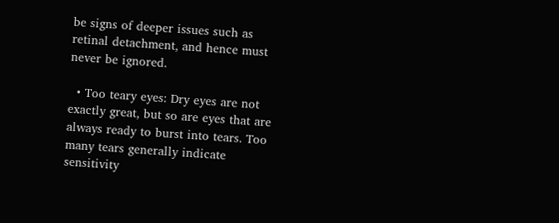be signs of deeper issues such as retinal detachment, and hence must never be ignored.

  • Too teary eyes: Dry eyes are not exactly great, but so are eyes that are always ready to burst into tears. Too many tears generally indicate sensitivity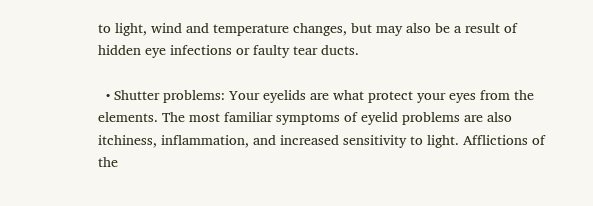to light, wind and temperature changes, but may also be a result of hidden eye infections or faulty tear ducts.

  • Shutter problems: Your eyelids are what protect your eyes from the elements. The most familiar symptoms of eyelid problems are also itchiness, inflammation, and increased sensitivity to light. Afflictions of the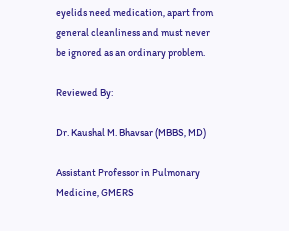eyelids need medication, apart from general cleanliness and must never be ignored as an ordinary problem.

Reviewed By:

Dr. Kaushal M. Bhavsar (MBBS, MD)

Assistant Professor in Pulmonary Medicine, GMERS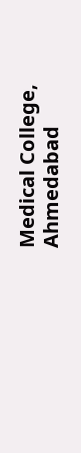Medical College, Ahmedabad